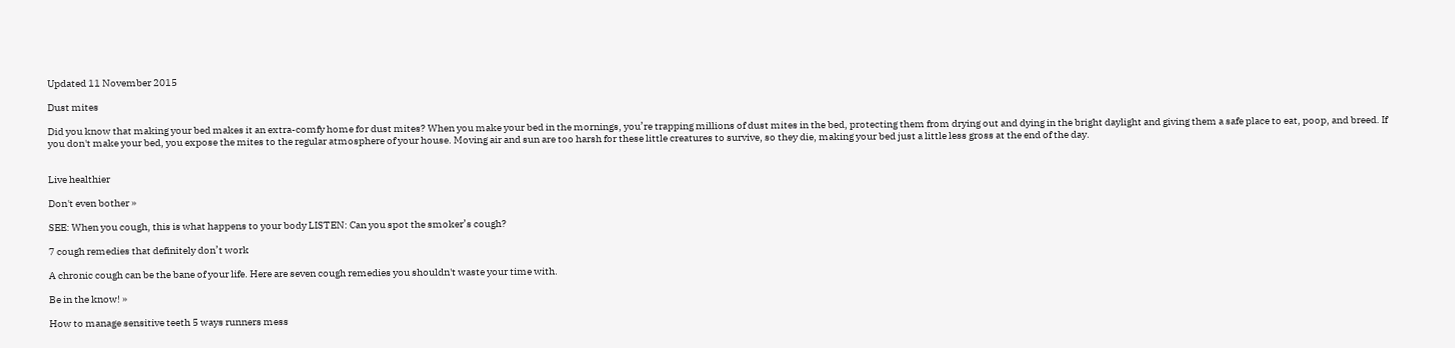Updated 11 November 2015

Dust mites

Did you know that making your bed makes it an extra-comfy home for dust mites? When you make your bed in the mornings, you’re trapping millions of dust mites in the bed, protecting them from drying out and dying in the bright daylight and giving them a safe place to eat, poop, and breed. If you don't make your bed, you expose the mites to the regular atmosphere of your house. Moving air and sun are too harsh for these little creatures to survive, so they die, making your bed just a little less gross at the end of the day.


Live healthier

Don't even bother »

SEE: When you cough, this is what happens to your body LISTEN: Can you spot the smoker’s cough?

7 cough remedies that definitely don’t work

A chronic cough can be the bane of your life. Here are seven cough remedies you shouldn't waste your time with.

Be in the know! »

How to manage sensitive teeth 5 ways runners mess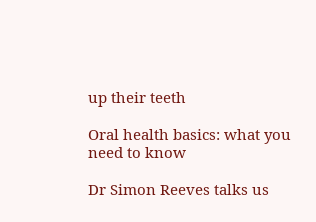up their teeth

Oral health basics: what you need to know

Dr Simon Reeves talks us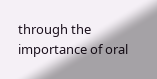through the importance of oral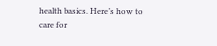health basics. Here’s how to care for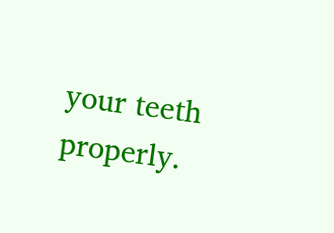your teeth properly.